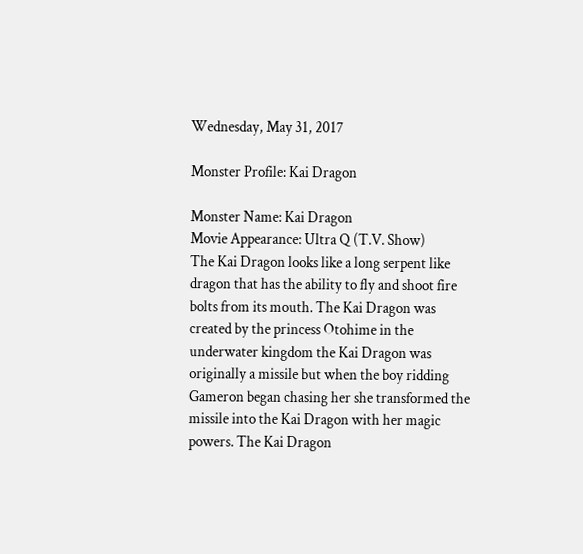Wednesday, May 31, 2017

Monster Profile: Kai Dragon

Monster Name: Kai Dragon
Movie Appearance: Ultra Q (T.V. Show)
The Kai Dragon looks like a long serpent like dragon that has the ability to fly and shoot fire bolts from its mouth. The Kai Dragon was created by the princess Otohime in the underwater kingdom the Kai Dragon was originally a missile but when the boy ridding Gameron began chasing her she transformed the missile into the Kai Dragon with her magic powers. The Kai Dragon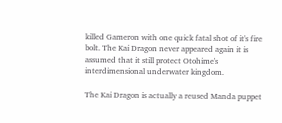killed Gameron with one quick fatal shot of it's fire bolt. The Kai Dragon never appeared again it is assumed that it still protect Otohime's interdimensional underwater kingdom.

The Kai Dragon is actually a reused Manda puppet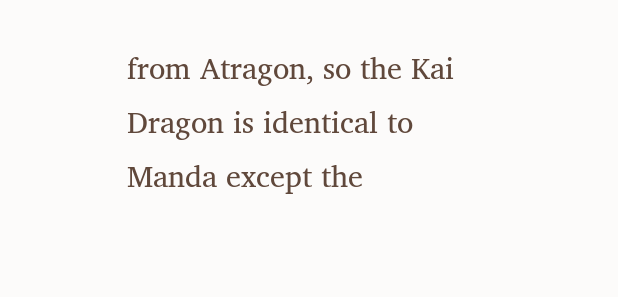from Atragon, so the Kai Dragon is identical to Manda except the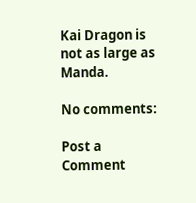Kai Dragon is not as large as Manda.

No comments:

Post a Comment